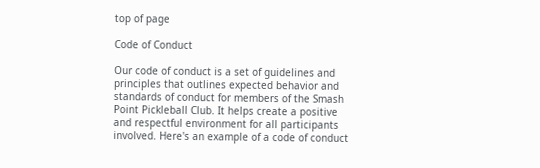top of page

Code of Conduct

Our code of conduct is a set of guidelines and principles that outlines expected behavior and standards of conduct for members of the Smash Point Pickleball Club. It helps create a positive and respectful environment for all participants involved. Here's an example of a code of conduct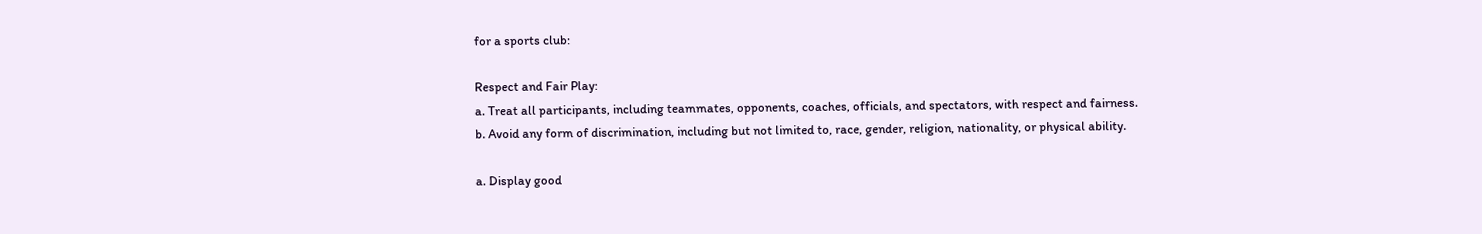for a sports club:

Respect and Fair Play:
a. Treat all participants, including teammates, opponents, coaches, officials, and spectators, with respect and fairness.
b. Avoid any form of discrimination, including but not limited to, race, gender, religion, nationality, or physical ability.

a. Display good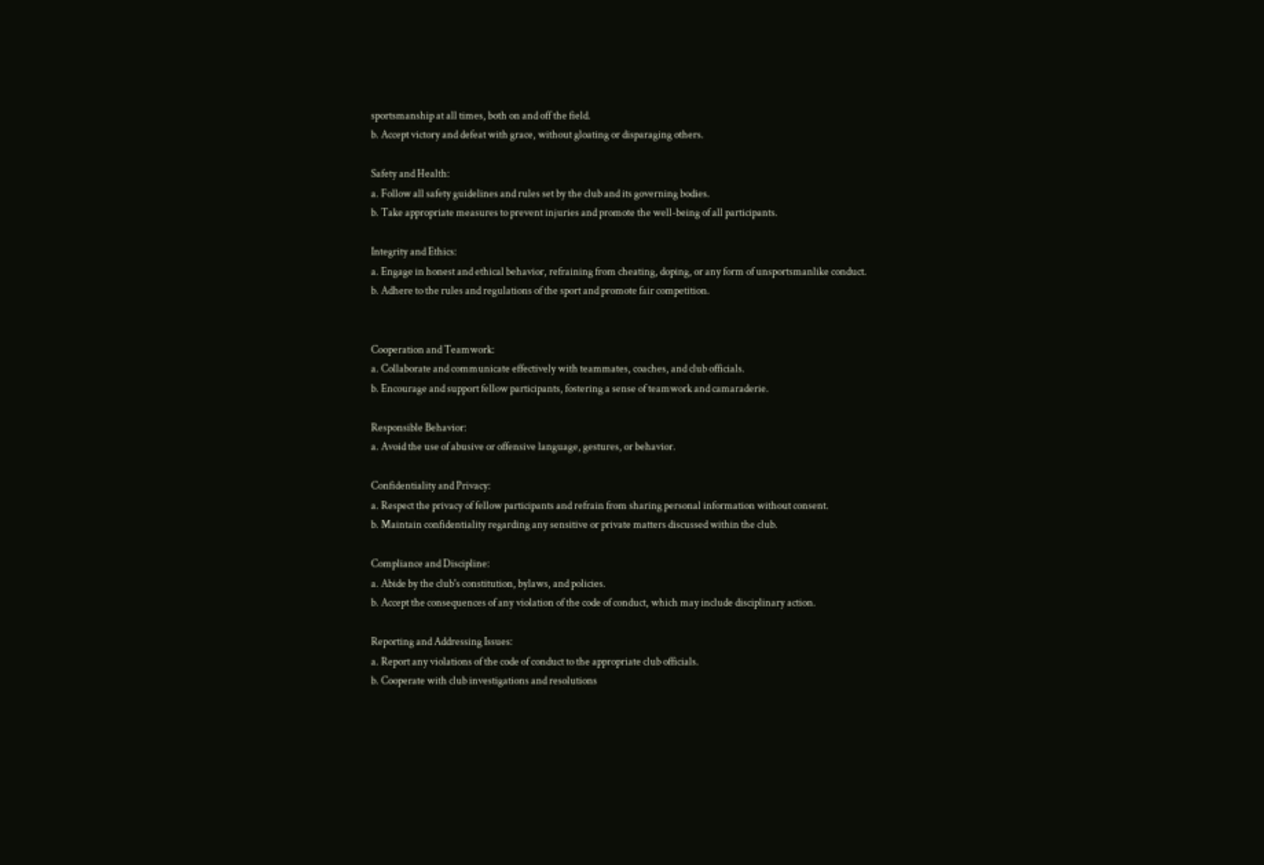sportsmanship at all times, both on and off the field.
b. Accept victory and defeat with grace, without gloating or disparaging others.

Safety and Health:
a. Follow all safety guidelines and rules set by the club and its governing bodies.
b. Take appropriate measures to prevent injuries and promote the well-being of all participants.

Integrity and Ethics:
a. Engage in honest and ethical behavior, refraining from cheating, doping, or any form of unsportsmanlike conduct.
b. Adhere to the rules and regulations of the sport and promote fair competition.


Cooperation and Teamwork:
a. Collaborate and communicate effectively with teammates, coaches, and club officials.
b. Encourage and support fellow participants, fostering a sense of teamwork and camaraderie.

Responsible Behavior:
a. Avoid the use of abusive or offensive language, gestures, or behavior.

Confidentiality and Privacy:
a. Respect the privacy of fellow participants and refrain from sharing personal information without consent.
b. Maintain confidentiality regarding any sensitive or private matters discussed within the club.

Compliance and Discipline:
a. Abide by the club's constitution, bylaws, and policies.
b. Accept the consequences of any violation of the code of conduct, which may include disciplinary action.

Reporting and Addressing Issues:
a. Report any violations of the code of conduct to the appropriate club officials.
b. Cooperate with club investigations and resolutions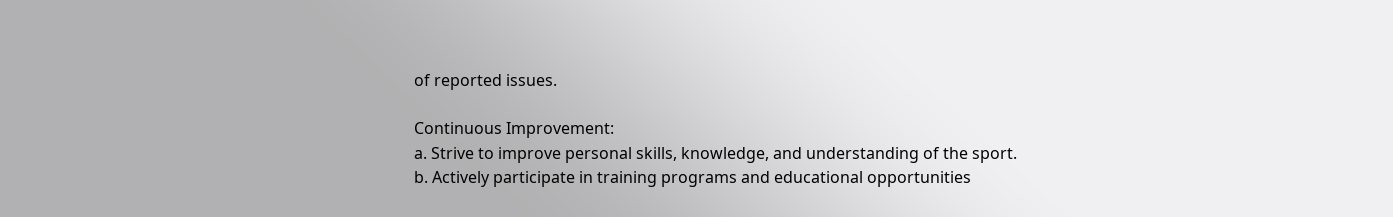of reported issues.

Continuous Improvement:
a. Strive to improve personal skills, knowledge, and understanding of the sport.
b. Actively participate in training programs and educational opportunities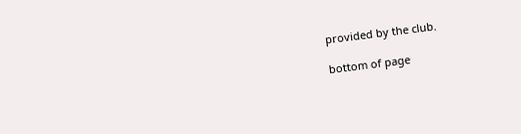provided by the club.

bottom of page